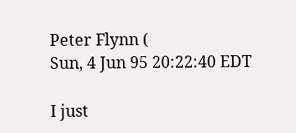Peter Flynn (
Sun, 4 Jun 95 20:22:40 EDT

I just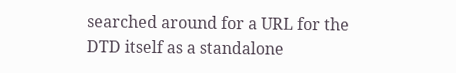searched around for a URL for the DTD itself as a standalone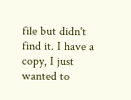file but didn't find it. I have a copy, I just wanted to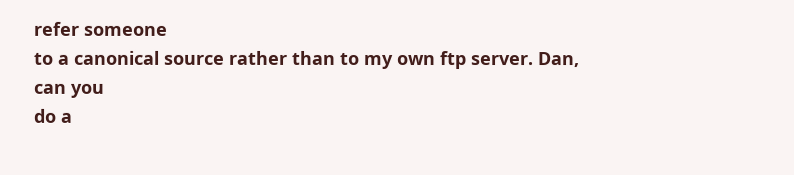refer someone
to a canonical source rather than to my own ftp server. Dan, can you
do a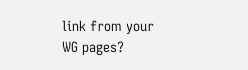link from your WG pages?